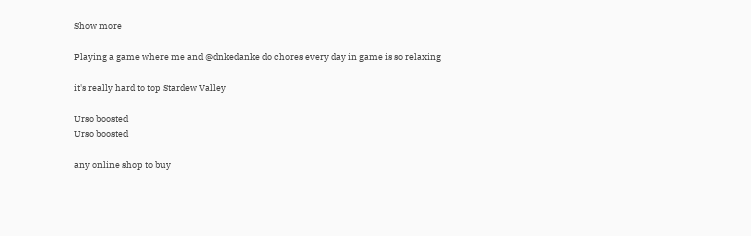Show more

Playing a game where me and @dnkedanke do chores every day in game is so relaxing

it's really hard to top Stardew Valley

Urso boosted
Urso boosted

any online shop to buy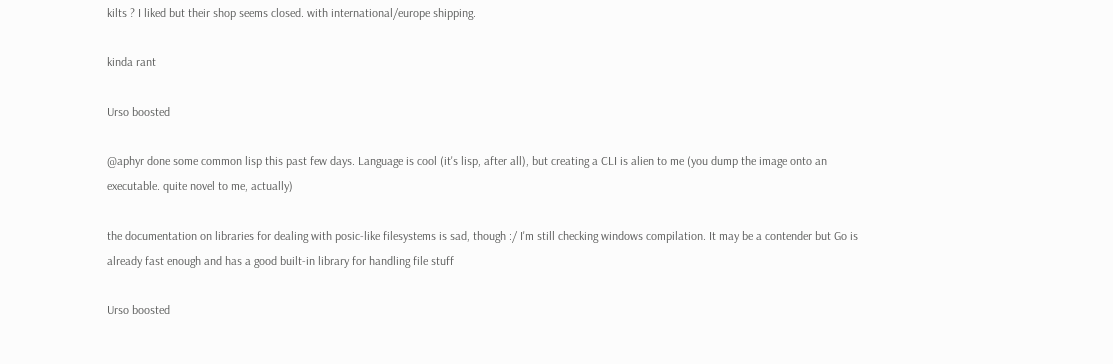kilts ? I liked but their shop seems closed. with international/europe shipping.

kinda rant

Urso boosted

@aphyr done some common lisp this past few days. Language is cool (it's lisp, after all), but creating a CLI is alien to me (you dump the image onto an executable. quite novel to me, actually)

the documentation on libraries for dealing with posic-like filesystems is sad, though :/ I'm still checking windows compilation. It may be a contender but Go is already fast enough and has a good built-in library for handling file stuff

Urso boosted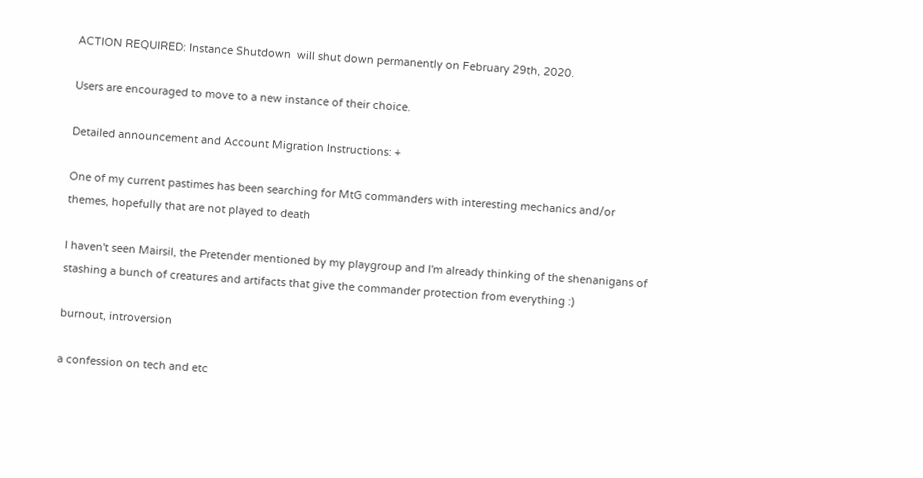ACTION REQUIRED: Instance Shutdown  will shut down permanently on February 29th, 2020.

Users are encouraged to move to a new instance of their choice.

Detailed announcement and Account Migration Instructions: +

One of my current pastimes has been searching for MtG commanders with interesting mechanics and/or themes, hopefully that are not played to death

I haven't seen Mairsil, the Pretender mentioned by my playgroup and I'm already thinking of the shenanigans of stashing a bunch of creatures and artifacts that give the commander protection from everything :)

burnout, introversion

a confession on tech and etc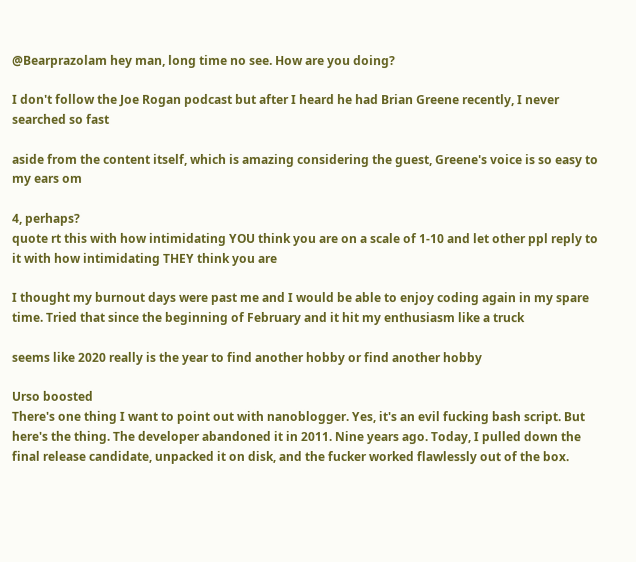@Bearprazolam hey man, long time no see. How are you doing?

I don't follow the Joe Rogan podcast but after I heard he had Brian Greene recently, I never searched so fast

aside from the content itself, which is amazing considering the guest, Greene's voice is so easy to my ears om

4, perhaps?
quote rt this with how intimidating YOU think you are on a scale of 1-10 and let other ppl reply to it with how intimidating THEY think you are

I thought my burnout days were past me and I would be able to enjoy coding again in my spare time. Tried that since the beginning of February and it hit my enthusiasm like a truck

seems like 2020 really is the year to find another hobby or find another hobby

Urso boosted
There's one thing I want to point out with nanoblogger. Yes, it's an evil fucking bash script. But here's the thing. The developer abandoned it in 2011. Nine years ago. Today, I pulled down the final release candidate, unpacked it on disk, and the fucker worked flawlessly out of the box.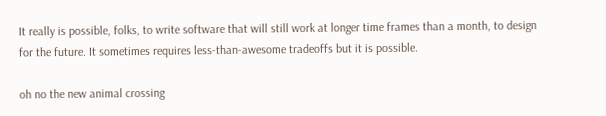It really is possible, folks, to write software that will still work at longer time frames than a month, to design for the future. It sometimes requires less-than-awesome tradeoffs but it is possible.

oh no the new animal crossing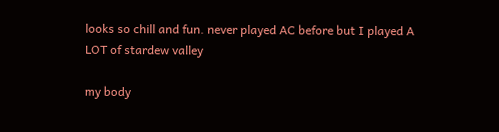looks so chill and fun. never played AC before but I played A LOT of stardew valley

my body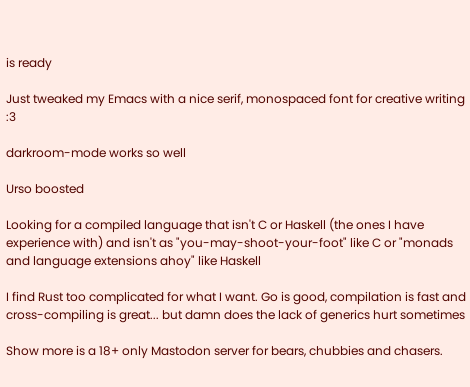is ready

Just tweaked my Emacs with a nice serif, monospaced font for creative writing :3

darkroom-mode works so well

Urso boosted

Looking for a compiled language that isn't C or Haskell (the ones I have experience with) and isn't as "you-may-shoot-your-foot" like C or "monads and language extensions ahoy" like Haskell

I find Rust too complicated for what I want. Go is good, compilation is fast and cross-compiling is great... but damn does the lack of generics hurt sometimes

Show more is a 18+ only Mastodon server for bears, chubbies and chasers.